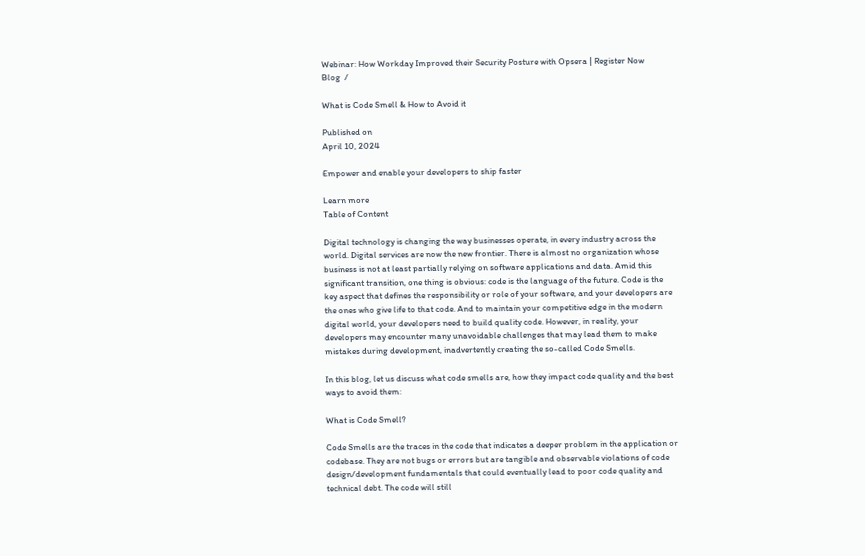Webinar: How Workday Improved their Security Posture with Opsera | Register Now
Blog  /

What is Code Smell & How to Avoid it

Published on
April 10, 2024

Empower and enable your developers to ship faster

Learn more
Table of Content

Digital technology is changing the way businesses operate, in every industry across the world. Digital services are now the new frontier. There is almost no organization whose business is not at least partially relying on software applications and data. Amid this significant transition, one thing is obvious: code is the language of the future. Code is the key aspect that defines the responsibility or role of your software, and your developers are the ones who give life to that code. And to maintain your competitive edge in the modern digital world, your developers need to build quality code. However, in reality, your developers may encounter many unavoidable challenges that may lead them to make mistakes during development, inadvertently creating the so-called Code Smells.

In this blog, let us discuss what code smells are, how they impact code quality and the best ways to avoid them:

What is Code Smell?

Code Smells are the traces in the code that indicates a deeper problem in the application or codebase. They are not bugs or errors but are tangible and observable violations of code design/development fundamentals that could eventually lead to poor code quality and technical debt. The code will still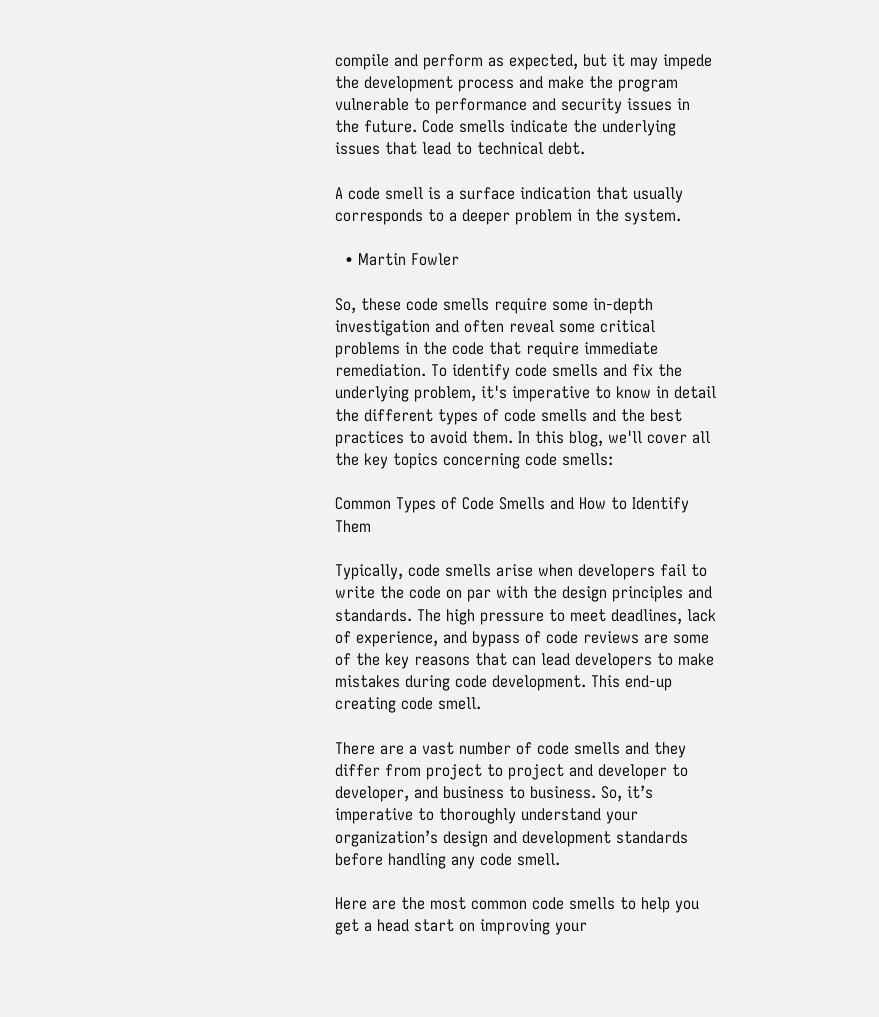compile and perform as expected, but it may impede the development process and make the program vulnerable to performance and security issues in the future. Code smells indicate the underlying issues that lead to technical debt.

A code smell is a surface indication that usually corresponds to a deeper problem in the system.

  • Martin Fowler

So, these code smells require some in-depth investigation and often reveal some critical problems in the code that require immediate remediation. To identify code smells and fix the underlying problem, it's imperative to know in detail the different types of code smells and the best practices to avoid them. In this blog, we'll cover all the key topics concerning code smells:

Common Types of Code Smells and How to Identify Them

Typically, code smells arise when developers fail to write the code on par with the design principles and standards. The high pressure to meet deadlines, lack of experience, and bypass of code reviews are some of the key reasons that can lead developers to make mistakes during code development. This end-up creating code smell.

There are a vast number of code smells and they differ from project to project and developer to developer, and business to business. So, it’s imperative to thoroughly understand your organization’s design and development standards before handling any code smell.

Here are the most common code smells to help you get a head start on improving your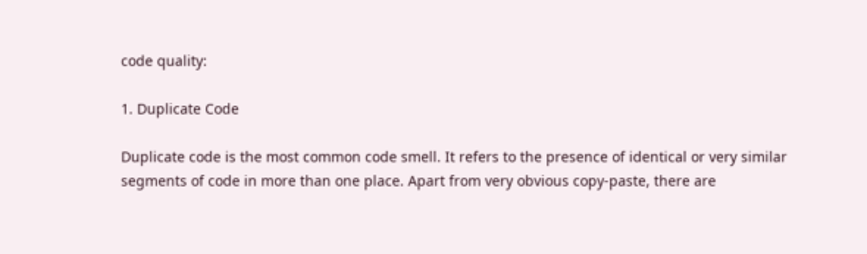code quality:

1. Duplicate Code

Duplicate code is the most common code smell. It refers to the presence of identical or very similar segments of code in more than one place. Apart from very obvious copy-paste, there are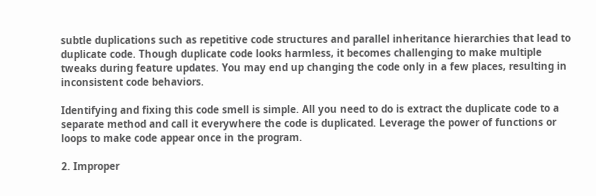subtle duplications such as repetitive code structures and parallel inheritance hierarchies that lead to duplicate code. Though duplicate code looks harmless, it becomes challenging to make multiple tweaks during feature updates. You may end up changing the code only in a few places, resulting in inconsistent code behaviors.

Identifying and fixing this code smell is simple. All you need to do is extract the duplicate code to a separate method and call it everywhere the code is duplicated. Leverage the power of functions or loops to make code appear once in the program.

2. Improper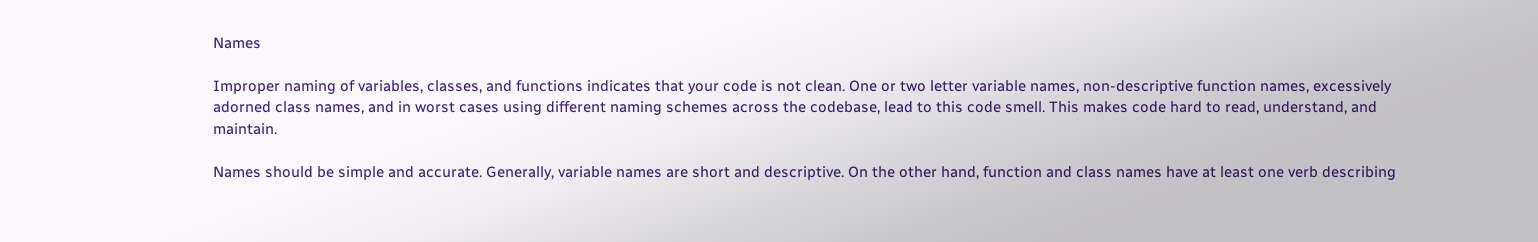Names

Improper naming of variables, classes, and functions indicates that your code is not clean. One or two letter variable names, non-descriptive function names, excessively adorned class names, and in worst cases using different naming schemes across the codebase, lead to this code smell. This makes code hard to read, understand, and maintain.

Names should be simple and accurate. Generally, variable names are short and descriptive. On the other hand, function and class names have at least one verb describing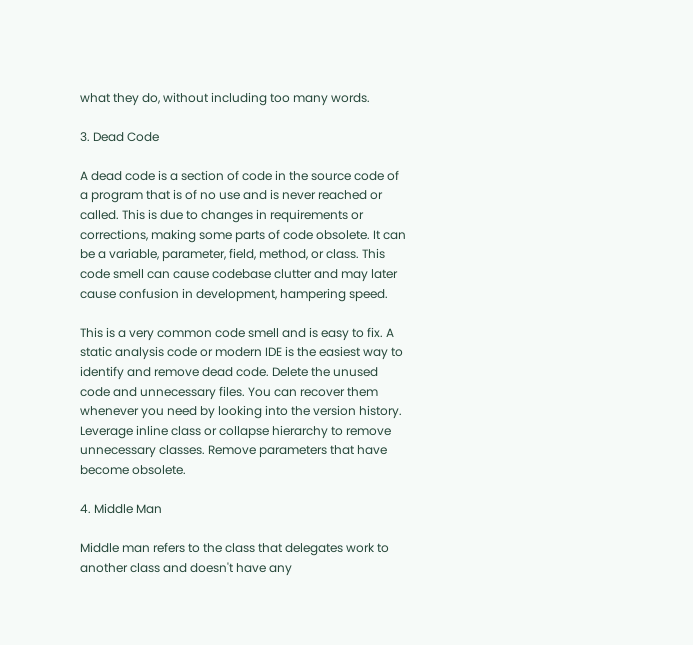what they do, without including too many words.

3. Dead Code

A dead code is a section of code in the source code of a program that is of no use and is never reached or called. This is due to changes in requirements or corrections, making some parts of code obsolete. It can be a variable, parameter, field, method, or class. This code smell can cause codebase clutter and may later cause confusion in development, hampering speed.

This is a very common code smell and is easy to fix. A static analysis code or modern IDE is the easiest way to identify and remove dead code. Delete the unused code and unnecessary files. You can recover them whenever you need by looking into the version history. Leverage inline class or collapse hierarchy to remove unnecessary classes. Remove parameters that have become obsolete.

4. Middle Man

Middle man refers to the class that delegates work to another class and doesn't have any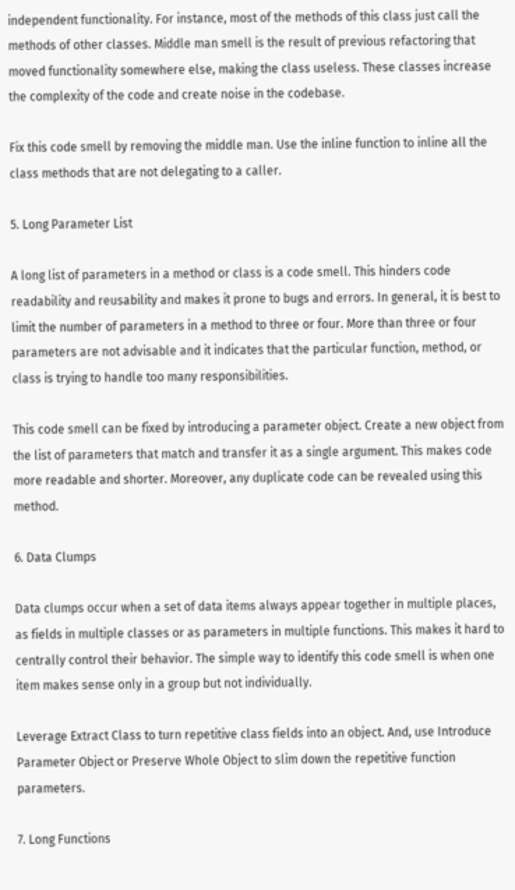independent functionality. For instance, most of the methods of this class just call the methods of other classes. Middle man smell is the result of previous refactoring that moved functionality somewhere else, making the class useless. These classes increase the complexity of the code and create noise in the codebase.

Fix this code smell by removing the middle man. Use the inline function to inline all the class methods that are not delegating to a caller.

5. Long Parameter List

A long list of parameters in a method or class is a code smell. This hinders code readability and reusability and makes it prone to bugs and errors. In general, it is best to limit the number of parameters in a method to three or four. More than three or four parameters are not advisable and it indicates that the particular function, method, or class is trying to handle too many responsibilities.

This code smell can be fixed by introducing a parameter object. Create a new object from the list of parameters that match and transfer it as a single argument. This makes code more readable and shorter. Moreover, any duplicate code can be revealed using this method.

6. Data Clumps

Data clumps occur when a set of data items always appear together in multiple places, as fields in multiple classes or as parameters in multiple functions. This makes it hard to centrally control their behavior. The simple way to identify this code smell is when one item makes sense only in a group but not individually.

Leverage Extract Class to turn repetitive class fields into an object. And, use Introduce Parameter Object or Preserve Whole Object to slim down the repetitive function parameters.

7. Long Functions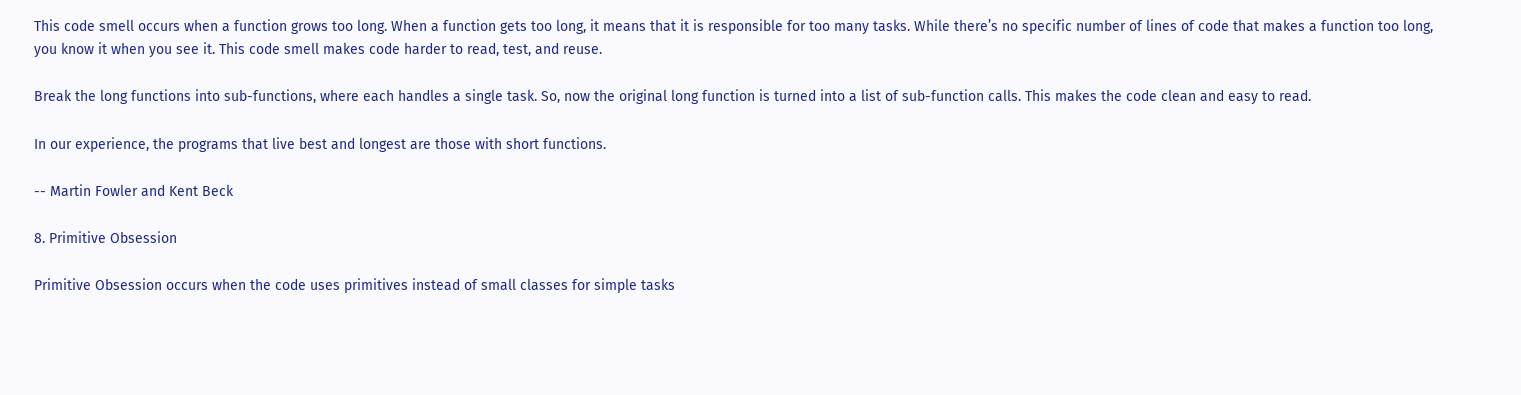This code smell occurs when a function grows too long. When a function gets too long, it means that it is responsible for too many tasks. While there’s no specific number of lines of code that makes a function too long, you know it when you see it. This code smell makes code harder to read, test, and reuse.

Break the long functions into sub-functions, where each handles a single task. So, now the original long function is turned into a list of sub-function calls. This makes the code clean and easy to read.

In our experience, the programs that live best and longest are those with short functions.

-- Martin Fowler and Kent Beck

8. Primitive Obsession

Primitive Obsession occurs when the code uses primitives instead of small classes for simple tasks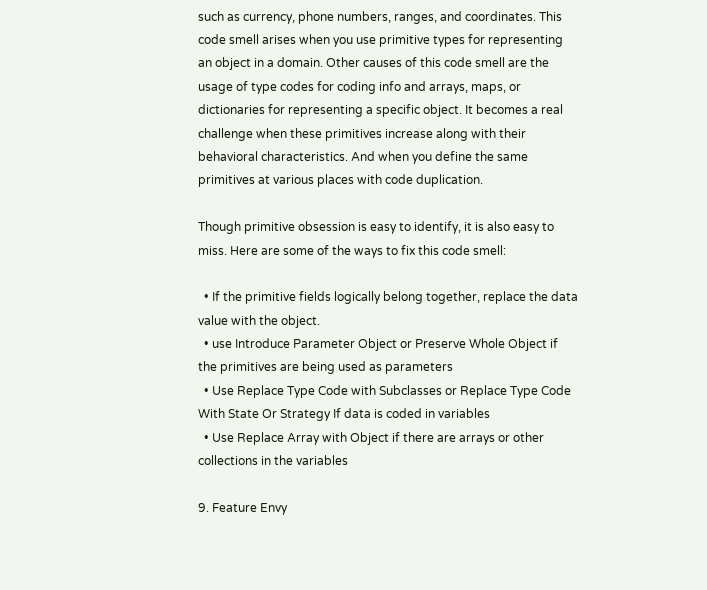such as currency, phone numbers, ranges, and coordinates. This code smell arises when you use primitive types for representing an object in a domain. Other causes of this code smell are the usage of type codes for coding info and arrays, maps, or dictionaries for representing a specific object. It becomes a real challenge when these primitives increase along with their behavioral characteristics. And when you define the same primitives at various places with code duplication.

Though primitive obsession is easy to identify, it is also easy to miss. Here are some of the ways to fix this code smell:

  • If the primitive fields logically belong together, replace the data value with the object.
  • use Introduce Parameter Object or Preserve Whole Object if the primitives are being used as parameters
  • Use Replace Type Code with Subclasses or Replace Type Code With State Or Strategy If data is coded in variables
  • Use Replace Array with Object if there are arrays or other collections in the variables

9. Feature Envy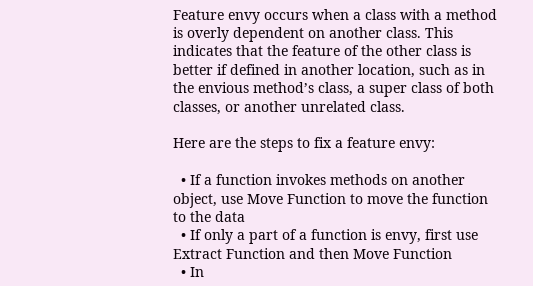Feature envy occurs when a class with a method is overly dependent on another class. This indicates that the feature of the other class is better if defined in another location, such as in the envious method’s class, a super class of both classes, or another unrelated class.

Here are the steps to fix a feature envy:

  • If a function invokes methods on another object, use Move Function to move the function to the data
  • If only a part of a function is envy, first use Extract Function and then Move Function
  • In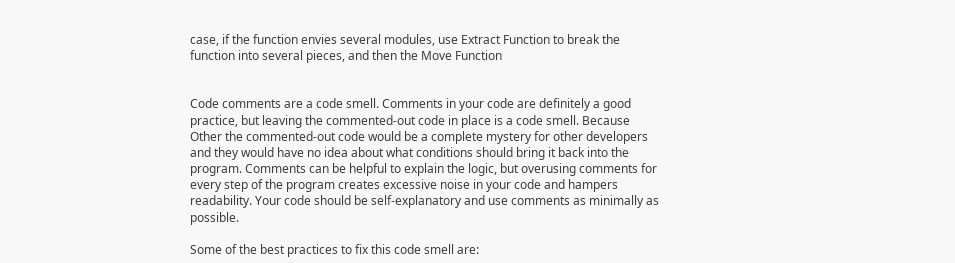case, if the function envies several modules, use Extract Function to break the function into several pieces, and then the Move Function


Code comments are a code smell. Comments in your code are definitely a good practice, but leaving the commented-out code in place is a code smell. Because Other the commented-out code would be a complete mystery for other developers and they would have no idea about what conditions should bring it back into the program. Comments can be helpful to explain the logic, but overusing comments for every step of the program creates excessive noise in your code and hampers readability. Your code should be self-explanatory and use comments as minimally as possible.

Some of the best practices to fix this code smell are: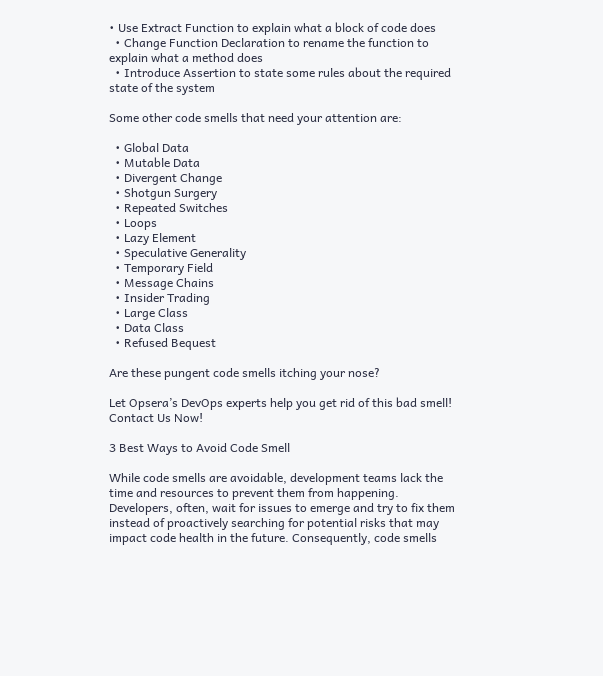• Use Extract Function to explain what a block of code does
  • Change Function Declaration to rename the function to explain what a method does
  • Introduce Assertion to state some rules about the required state of the system

Some other code smells that need your attention are:

  • Global Data
  • Mutable Data
  • Divergent Change
  • Shotgun Surgery
  • Repeated Switches
  • Loops
  • Lazy Element
  • Speculative Generality
  • Temporary Field
  • Message Chains
  • Insider Trading
  • Large Class
  • Data Class
  • Refused Bequest

Are these pungent code smells itching your nose?

Let Opsera’s DevOps experts help you get rid of this bad smell! Contact Us Now!

3 Best Ways to Avoid Code Smell

While code smells are avoidable, development teams lack the time and resources to prevent them from happening. Developers, often, wait for issues to emerge and try to fix them instead of proactively searching for potential risks that may impact code health in the future. Consequently, code smells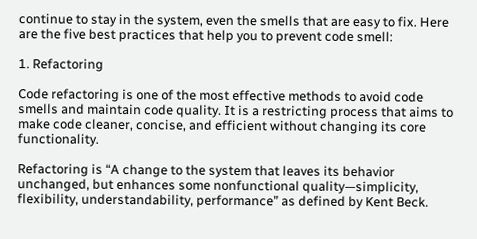continue to stay in the system, even the smells that are easy to fix. Here are the five best practices that help you to prevent code smell:

1. Refactoring

Code refactoring is one of the most effective methods to avoid code smells and maintain code quality. It is a restricting process that aims to make code cleaner, concise, and efficient without changing its core functionality.

Refactoring is “A change to the system that leaves its behavior unchanged, but enhances some nonfunctional quality—simplicity, flexibility, understandability, performance” as defined by Kent Beck.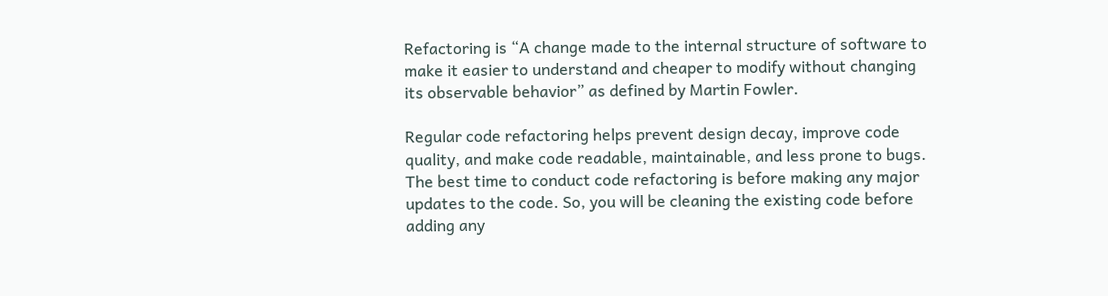Refactoring is “A change made to the internal structure of software to make it easier to understand and cheaper to modify without changing its observable behavior” as defined by Martin Fowler.

Regular code refactoring helps prevent design decay, improve code quality, and make code readable, maintainable, and less prone to bugs. The best time to conduct code refactoring is before making any major updates to the code. So, you will be cleaning the existing code before adding any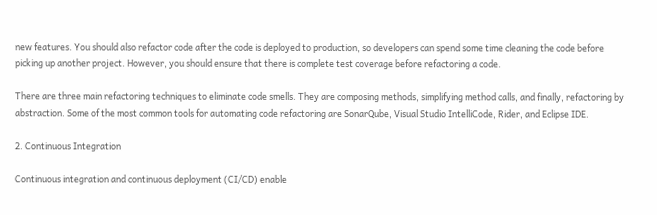new features. You should also refactor code after the code is deployed to production, so developers can spend some time cleaning the code before picking up another project. However, you should ensure that there is complete test coverage before refactoring a code.

There are three main refactoring techniques to eliminate code smells. They are composing methods, simplifying method calls, and finally, refactoring by abstraction. Some of the most common tools for automating code refactoring are SonarQube, Visual Studio IntelliCode, Rider, and Eclipse IDE.

2. Continuous Integration

Continuous integration and continuous deployment (CI/CD) enable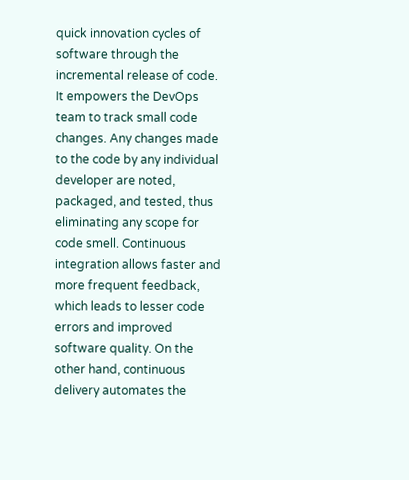quick innovation cycles of software through the incremental release of code. It empowers the DevOps team to track small code changes. Any changes made to the code by any individual developer are noted, packaged, and tested, thus eliminating any scope for code smell. Continuous integration allows faster and more frequent feedback, which leads to lesser code errors and improved software quality. On the other hand, continuous delivery automates the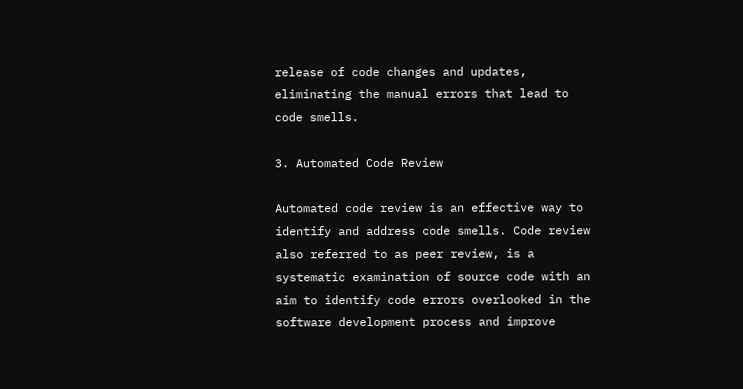release of code changes and updates, eliminating the manual errors that lead to code smells.

3. Automated Code Review

Automated code review is an effective way to identify and address code smells. Code review also referred to as peer review, is a systematic examination of source code with an aim to identify code errors overlooked in the software development process and improve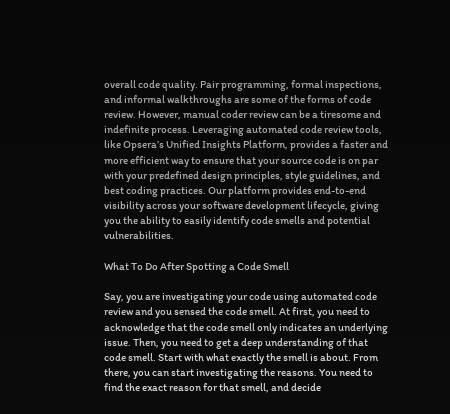overall code quality. Pair programming, formal inspections, and informal walkthroughs are some of the forms of code review. However, manual coder review can be a tiresome and indefinite process. Leveraging automated code review tools, like Opsera’s Unified Insights Platform, provides a faster and more efficient way to ensure that your source code is on par with your predefined design principles, style guidelines, and best coding practices. Our platform provides end-to-end visibility across your software development lifecycle, giving you the ability to easily identify code smells and potential vulnerabilities.

What To Do After Spotting a Code Smell

Say, you are investigating your code using automated code review and you sensed the code smell. At first, you need to acknowledge that the code smell only indicates an underlying issue. Then, you need to get a deep understanding of that code smell. Start with what exactly the smell is about. From there, you can start investigating the reasons. You need to find the exact reason for that smell, and decide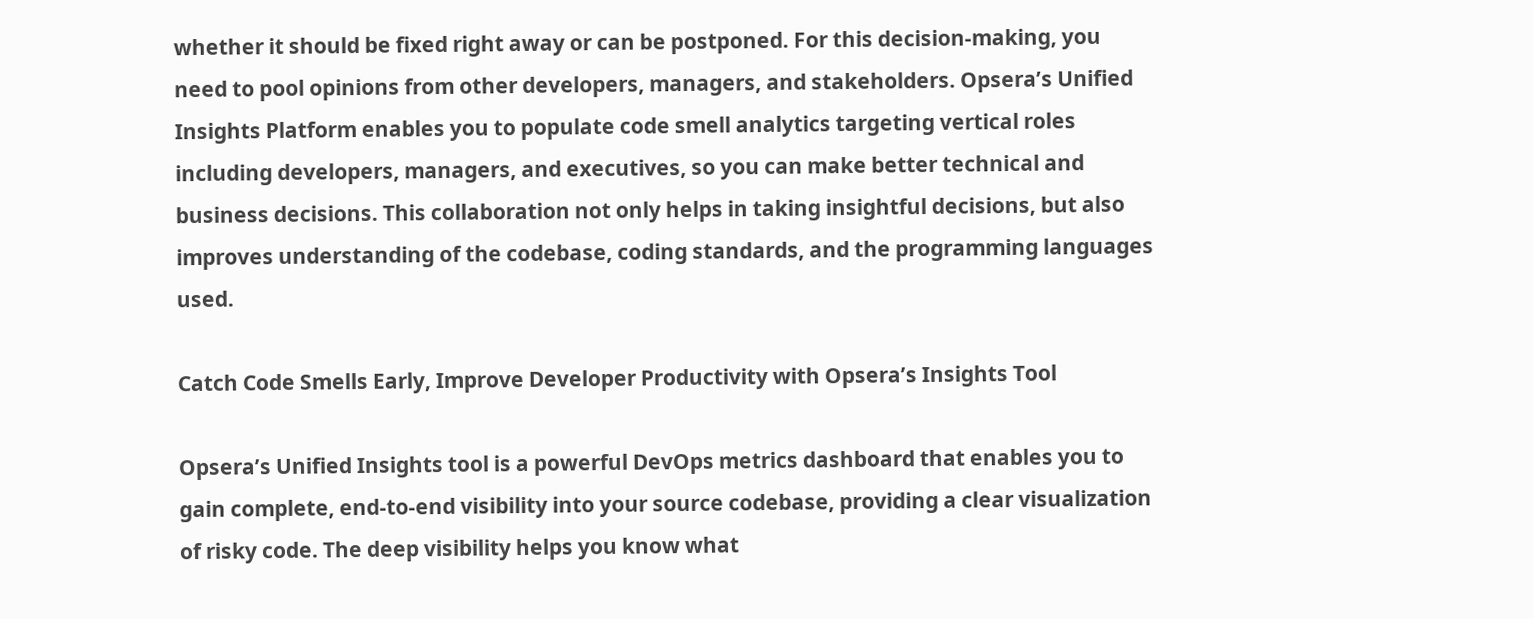whether it should be fixed right away or can be postponed. For this decision-making, you need to pool opinions from other developers, managers, and stakeholders. Opsera’s Unified Insights Platform enables you to populate code smell analytics targeting vertical roles including developers, managers, and executives, so you can make better technical and business decisions. This collaboration not only helps in taking insightful decisions, but also improves understanding of the codebase, coding standards, and the programming languages used.

Catch Code Smells Early, Improve Developer Productivity with Opsera’s Insights Tool

Opsera’s Unified Insights tool is a powerful DevOps metrics dashboard that enables you to gain complete, end-to-end visibility into your source codebase, providing a clear visualization of risky code. The deep visibility helps you know what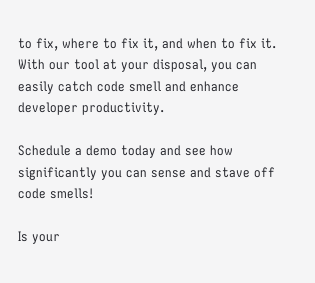to fix, where to fix it, and when to fix it. With our tool at your disposal, you can easily catch code smell and enhance developer productivity.

Schedule a demo today and see how significantly you can sense and stave off code smells!

Is your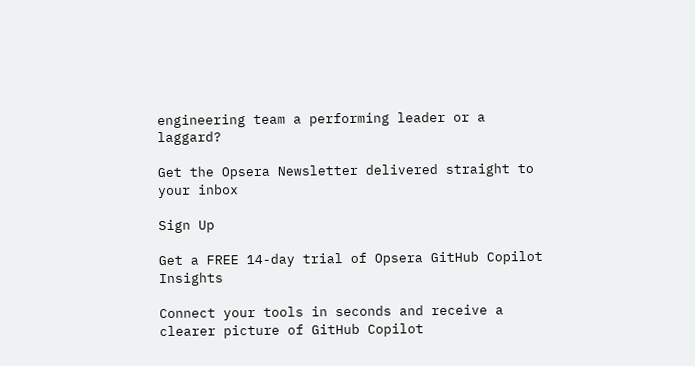engineering team a performing leader or a laggard?

Get the Opsera Newsletter delivered straight to your inbox

Sign Up

Get a FREE 14-day trial of Opsera GitHub Copilot Insights

Connect your tools in seconds and receive a clearer picture of GitHub Copilot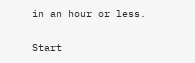in an hour or less.

Start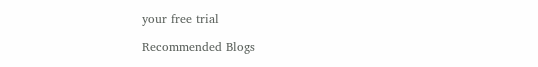your free trial

Recommended Blogs